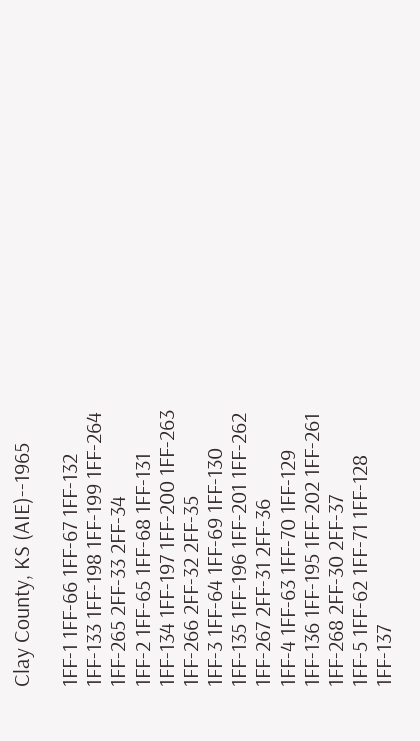Clay County, KS (AIE)--1965

1FF-1 1FF-66 1FF-67 1FF-132 1FF-133 1FF-198 1FF-199 1FF-264 1FF-265 2FF-33 2FF-34
1FF-2 1FF-65 1FF-68 1FF-131 1FF-134 1FF-197 1FF-200 1FF-263 1FF-266 2FF-32 2FF-35
1FF-3 1FF-64 1FF-69 1FF-130 1FF-135 1FF-196 1FF-201 1FF-262 1FF-267 2FF-31 2FF-36
1FF-4 1FF-63 1FF-70 1FF-129 1FF-136 1FF-195 1FF-202 1FF-261 1FF-268 2FF-30 2FF-37
1FF-5 1FF-62 1FF-71 1FF-128 1FF-137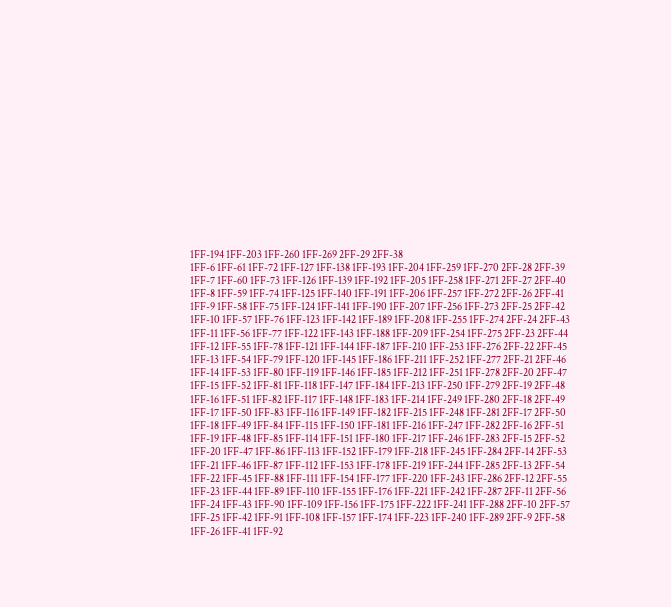1FF-194 1FF-203 1FF-260 1FF-269 2FF-29 2FF-38
1FF-6 1FF-61 1FF-72 1FF-127 1FF-138 1FF-193 1FF-204 1FF-259 1FF-270 2FF-28 2FF-39
1FF-7 1FF-60 1FF-73 1FF-126 1FF-139 1FF-192 1FF-205 1FF-258 1FF-271 2FF-27 2FF-40
1FF-8 1FF-59 1FF-74 1FF-125 1FF-140 1FF-191 1FF-206 1FF-257 1FF-272 2FF-26 2FF-41
1FF-9 1FF-58 1FF-75 1FF-124 1FF-141 1FF-190 1FF-207 1FF-256 1FF-273 2FF-25 2FF-42
1FF-10 1FF-57 1FF-76 1FF-123 1FF-142 1FF-189 1FF-208 1FF-255 1FF-274 2FF-24 2FF-43
1FF-11 1FF-56 1FF-77 1FF-122 1FF-143 1FF-188 1FF-209 1FF-254 1FF-275 2FF-23 2FF-44
1FF-12 1FF-55 1FF-78 1FF-121 1FF-144 1FF-187 1FF-210 1FF-253 1FF-276 2FF-22 2FF-45
1FF-13 1FF-54 1FF-79 1FF-120 1FF-145 1FF-186 1FF-211 1FF-252 1FF-277 2FF-21 2FF-46
1FF-14 1FF-53 1FF-80 1FF-119 1FF-146 1FF-185 1FF-212 1FF-251 1FF-278 2FF-20 2FF-47
1FF-15 1FF-52 1FF-81 1FF-118 1FF-147 1FF-184 1FF-213 1FF-250 1FF-279 2FF-19 2FF-48
1FF-16 1FF-51 1FF-82 1FF-117 1FF-148 1FF-183 1FF-214 1FF-249 1FF-280 2FF-18 2FF-49
1FF-17 1FF-50 1FF-83 1FF-116 1FF-149 1FF-182 1FF-215 1FF-248 1FF-281 2FF-17 2FF-50
1FF-18 1FF-49 1FF-84 1FF-115 1FF-150 1FF-181 1FF-216 1FF-247 1FF-282 2FF-16 2FF-51
1FF-19 1FF-48 1FF-85 1FF-114 1FF-151 1FF-180 1FF-217 1FF-246 1FF-283 2FF-15 2FF-52
1FF-20 1FF-47 1FF-86 1FF-113 1FF-152 1FF-179 1FF-218 1FF-245 1FF-284 2FF-14 2FF-53
1FF-21 1FF-46 1FF-87 1FF-112 1FF-153 1FF-178 1FF-219 1FF-244 1FF-285 2FF-13 2FF-54
1FF-22 1FF-45 1FF-88 1FF-111 1FF-154 1FF-177 1FF-220 1FF-243 1FF-286 2FF-12 2FF-55
1FF-23 1FF-44 1FF-89 1FF-110 1FF-155 1FF-176 1FF-221 1FF-242 1FF-287 2FF-11 2FF-56
1FF-24 1FF-43 1FF-90 1FF-109 1FF-156 1FF-175 1FF-222 1FF-241 1FF-288 2FF-10 2FF-57
1FF-25 1FF-42 1FF-91 1FF-108 1FF-157 1FF-174 1FF-223 1FF-240 1FF-289 2FF-9 2FF-58
1FF-26 1FF-41 1FF-92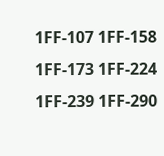1FF-107 1FF-158 1FF-173 1FF-224 1FF-239 1FF-290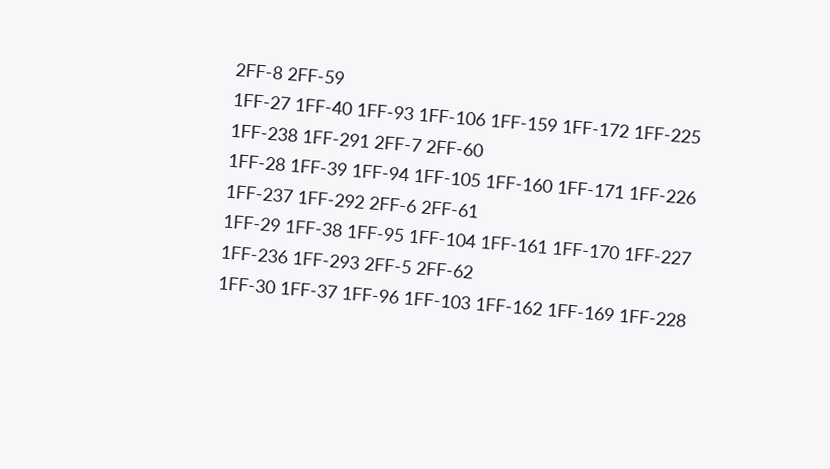2FF-8 2FF-59
1FF-27 1FF-40 1FF-93 1FF-106 1FF-159 1FF-172 1FF-225 1FF-238 1FF-291 2FF-7 2FF-60
1FF-28 1FF-39 1FF-94 1FF-105 1FF-160 1FF-171 1FF-226 1FF-237 1FF-292 2FF-6 2FF-61
1FF-29 1FF-38 1FF-95 1FF-104 1FF-161 1FF-170 1FF-227 1FF-236 1FF-293 2FF-5 2FF-62
1FF-30 1FF-37 1FF-96 1FF-103 1FF-162 1FF-169 1FF-228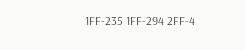1FF-235 1FF-294 2FF-4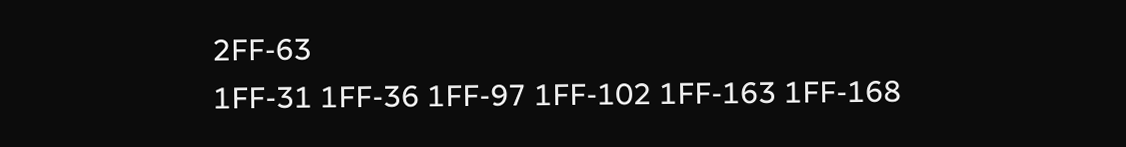2FF-63
1FF-31 1FF-36 1FF-97 1FF-102 1FF-163 1FF-168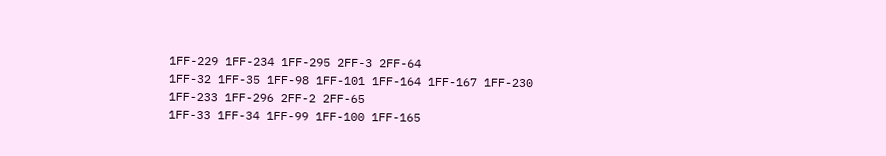1FF-229 1FF-234 1FF-295 2FF-3 2FF-64
1FF-32 1FF-35 1FF-98 1FF-101 1FF-164 1FF-167 1FF-230 1FF-233 1FF-296 2FF-2 2FF-65
1FF-33 1FF-34 1FF-99 1FF-100 1FF-165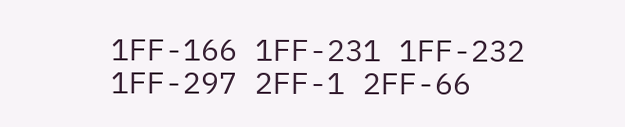1FF-166 1FF-231 1FF-232 1FF-297 2FF-1 2FF-66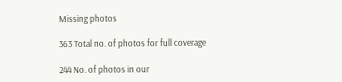Missing photos

363 Total no. of photos for full coverage

244 No. of photos in our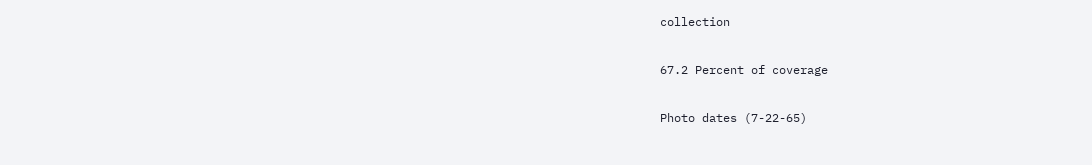collection

67.2 Percent of coverage

Photo dates (7-22-65)